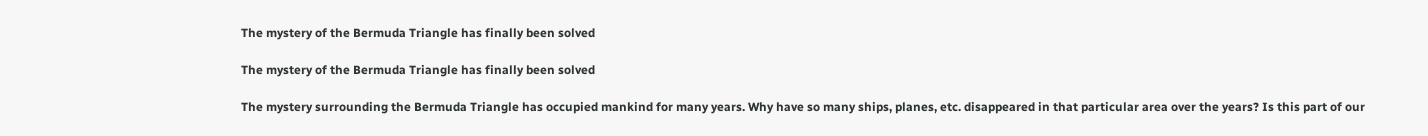The mystery of the Bermuda Triangle has finally been solved

The mystery of the Bermuda Triangle has finally been solved

The mystery surrounding the Bermuda Triangle has occupied mankind for many years. Why have so many ships, planes, etc. disappeared in that particular area over the years? Is this part of our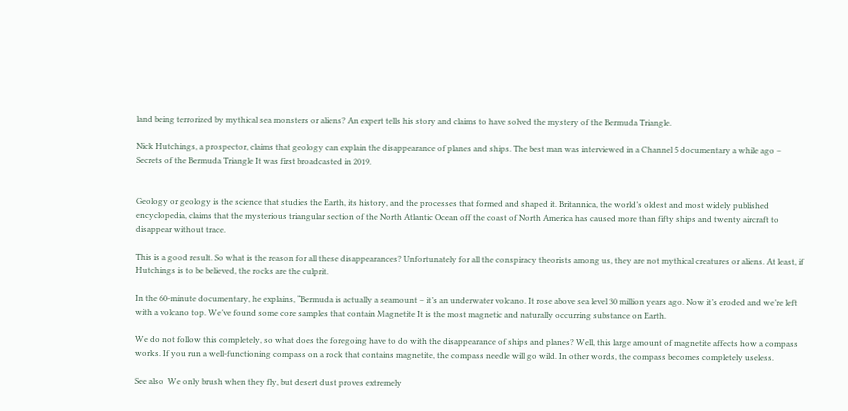land being terrorized by mythical sea monsters or aliens? An expert tells his story and claims to have solved the mystery of the Bermuda Triangle.

Nick Hutchings, a prospector, claims that geology can explain the disappearance of planes and ships. The best man was interviewed in a Channel 5 documentary a while ago – Secrets of the Bermuda Triangle It was first broadcasted in 2019.


Geology or geology is the science that studies the Earth, its history, and the processes that formed and shaped it. Britannica, the world’s oldest and most widely published encyclopedia, claims that the mysterious triangular section of the North Atlantic Ocean off the coast of North America has caused more than fifty ships and twenty aircraft to disappear without trace.

This is a good result. So what is the reason for all these disappearances? Unfortunately for all the conspiracy theorists among us, they are not mythical creatures or aliens. At least, if Hutchings is to be believed, the rocks are the culprit.

In the 60-minute documentary, he explains, “Bermuda is actually a seamount – it’s an underwater volcano. It rose above sea level 30 million years ago. Now it’s eroded and we’re left with a volcano top. We’ve found some core samples that contain Magnetite It is the most magnetic and naturally occurring substance on Earth.

We do not follow this completely, so what does the foregoing have to do with the disappearance of ships and planes? Well, this large amount of magnetite affects how a compass works. If you run a well-functioning compass on a rock that contains magnetite, the compass needle will go wild. In other words, the compass becomes completely useless.

See also  We only brush when they fly, but desert dust proves extremely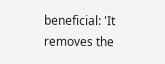beneficial: 'It removes the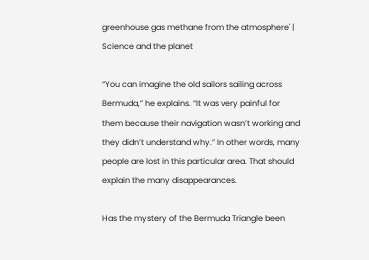greenhouse gas methane from the atmosphere' | Science and the planet

“You can imagine the old sailors sailing across Bermuda,” he explains. “It was very painful for them because their navigation wasn’t working and they didn’t understand why.” In other words, many people are lost in this particular area. That should explain the many disappearances.

Has the mystery of the Bermuda Triangle been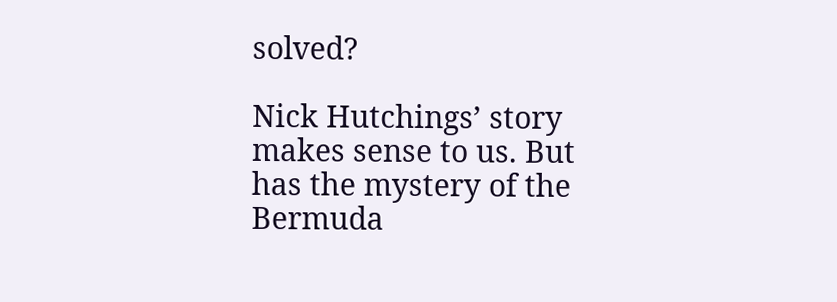solved?

Nick Hutchings’ story makes sense to us. But has the mystery of the Bermuda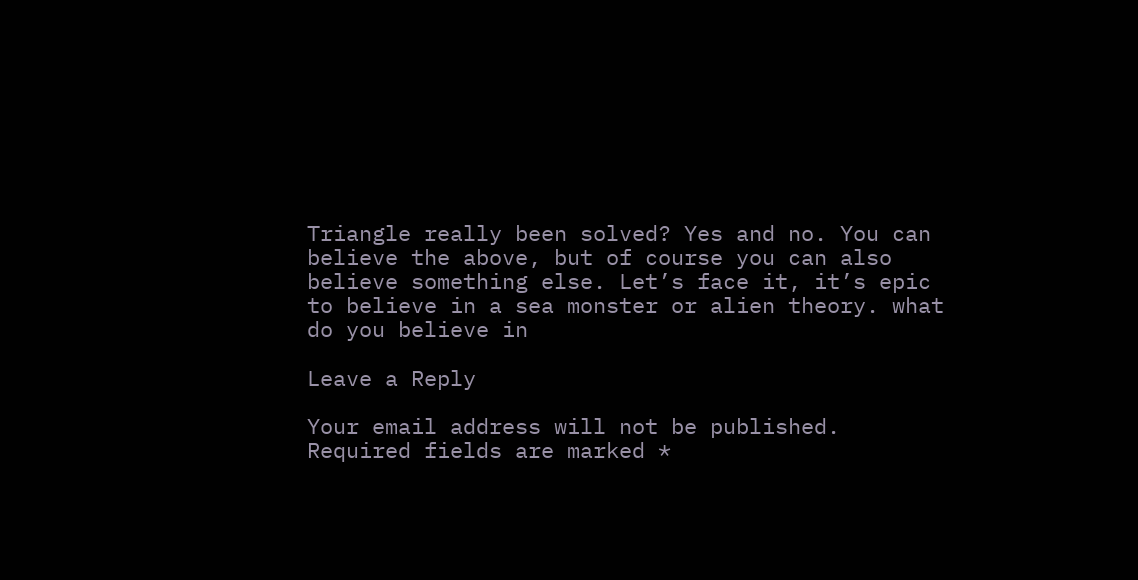Triangle really been solved? Yes and no. You can believe the above, but of course you can also believe something else. Let’s face it, it’s epic to believe in a sea monster or alien theory. what do you believe in

Leave a Reply

Your email address will not be published. Required fields are marked *